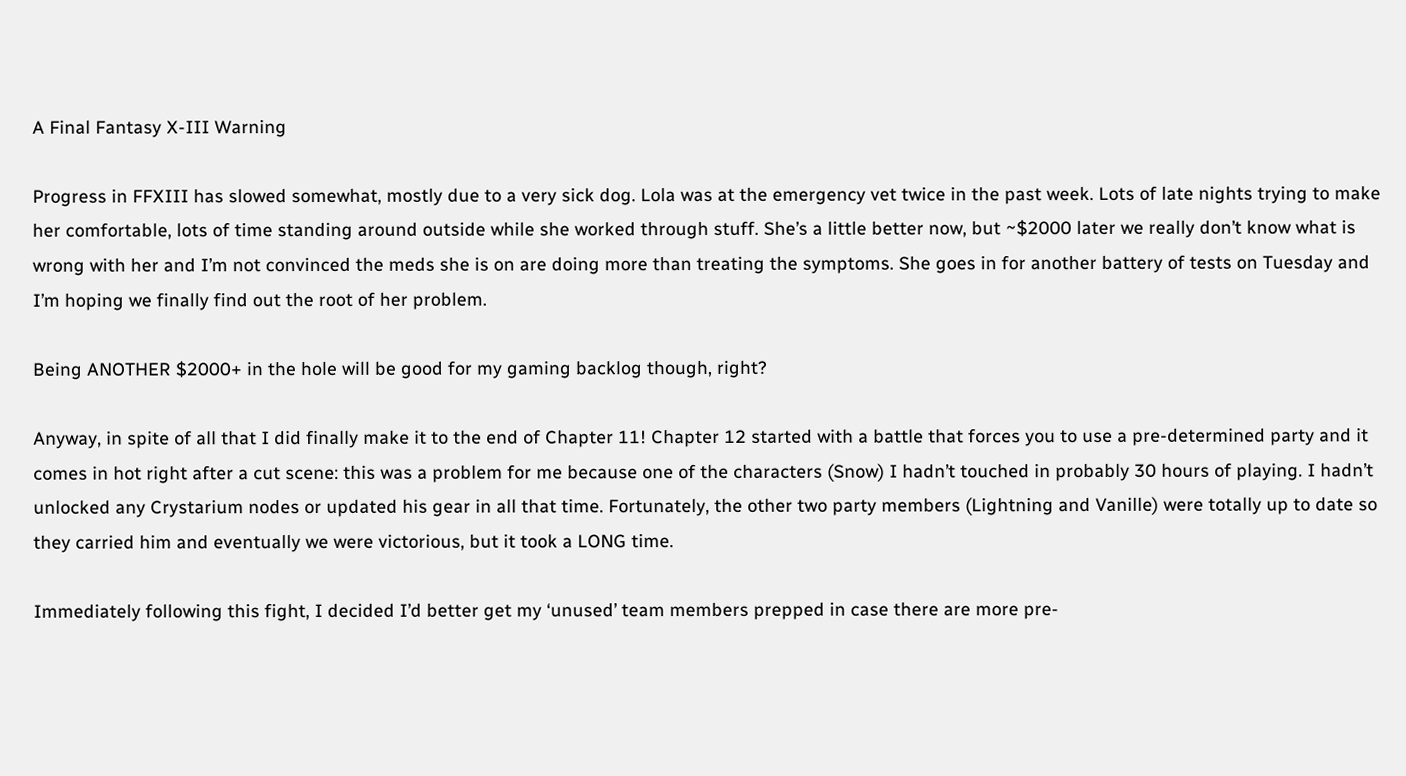A Final Fantasy X-III Warning

Progress in FFXIII has slowed somewhat, mostly due to a very sick dog. Lola was at the emergency vet twice in the past week. Lots of late nights trying to make her comfortable, lots of time standing around outside while she worked through stuff. She’s a little better now, but ~$2000 later we really don’t know what is wrong with her and I’m not convinced the meds she is on are doing more than treating the symptoms. She goes in for another battery of tests on Tuesday and I’m hoping we finally find out the root of her problem.

Being ANOTHER $2000+ in the hole will be good for my gaming backlog though, right?

Anyway, in spite of all that I did finally make it to the end of Chapter 11! Chapter 12 started with a battle that forces you to use a pre-determined party and it comes in hot right after a cut scene: this was a problem for me because one of the characters (Snow) I hadn’t touched in probably 30 hours of playing. I hadn’t unlocked any Crystarium nodes or updated his gear in all that time. Fortunately, the other two party members (Lightning and Vanille) were totally up to date so they carried him and eventually we were victorious, but it took a LONG time.

Immediately following this fight, I decided I’d better get my ‘unused’ team members prepped in case there are more pre-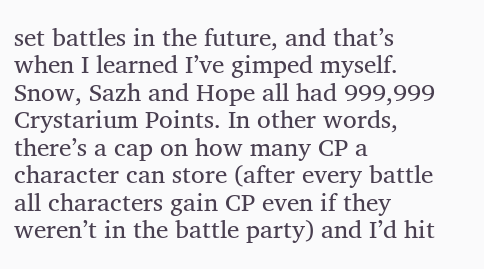set battles in the future, and that’s when I learned I’ve gimped myself. Snow, Sazh and Hope all had 999,999 Crystarium Points. In other words, there’s a cap on how many CP a character can store (after every battle all characters gain CP even if they weren’t in the battle party) and I’d hit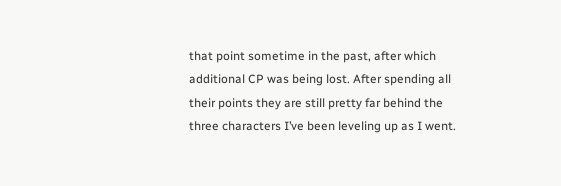that point sometime in the past, after which additional CP was being lost. After spending all their points they are still pretty far behind the three characters I’ve been leveling up as I went.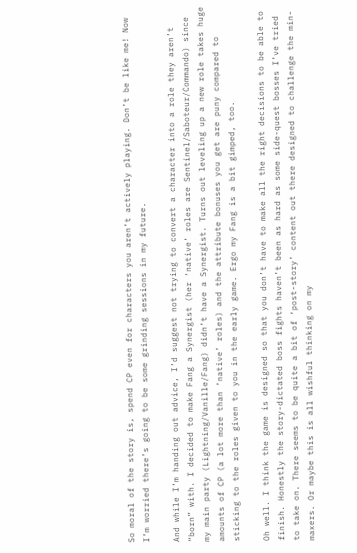So moral of the story is, spend CP even for characters you aren’t actively playing. Don’t be like me! Now I’m worried there’s going to be some grinding sessions in my future.

And while I’m handing out advice, I’d suggest not trying to convert a character into a role they aren’t “born” with. I decided to make Fang a Synergist (her ‘native’ roles are Sentinel/Saboteur/Commando) since my main party (Lightning/Vanille/Fang) didn’t have a Synergist. Turns out leveling up a new role takes huge amounts of CP (a lot more than ‘native’ roles) and the attribute bonuses you get are puny compared to sticking to the roles given to you in the early game. Ergo my Fang is a bit gimped, too.

Oh well. I think the game is designed so that you don’t have to make all the right decisions to be able to finish. Honestly the story-dictated boss fights haven’t been as hard as some side-quest bosses I’ve tried to take on. There seems to be quite a bit of ‘post-story’ content out there designed to challenge the min-maxers. Or maybe this is all wishful thinking on my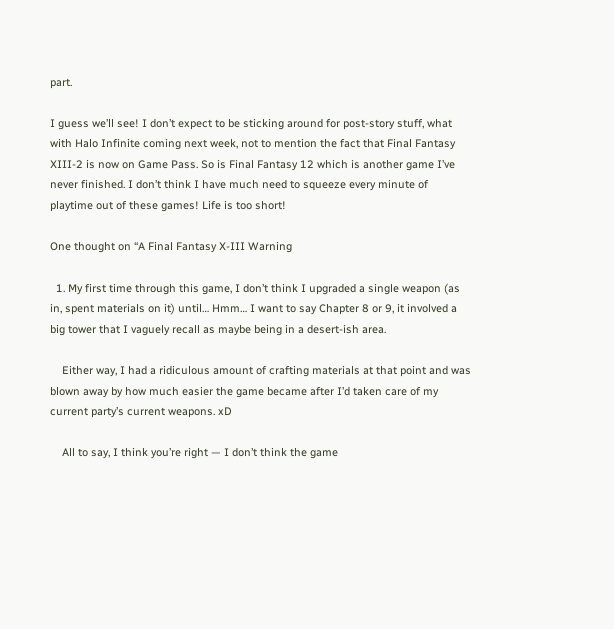part.

I guess we’ll see! I don’t expect to be sticking around for post-story stuff, what with Halo Infinite coming next week, not to mention the fact that Final Fantasy XIII-2 is now on Game Pass. So is Final Fantasy 12 which is another game I’ve never finished. I don’t think I have much need to squeeze every minute of playtime out of these games! Life is too short!

One thought on “A Final Fantasy X-III Warning

  1. My first time through this game, I don’t think I upgraded a single weapon (as in, spent materials on it) until… Hmm… I want to say Chapter 8 or 9, it involved a big tower that I vaguely recall as maybe being in a desert-ish area.

    Either way, I had a ridiculous amount of crafting materials at that point and was blown away by how much easier the game became after I’d taken care of my current party’s current weapons. xD

    All to say, I think you’re right — I don’t think the game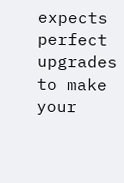expects perfect upgrades to make your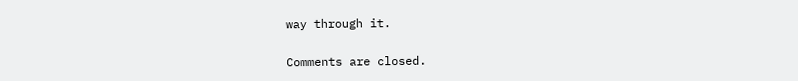way through it.

Comments are closed.